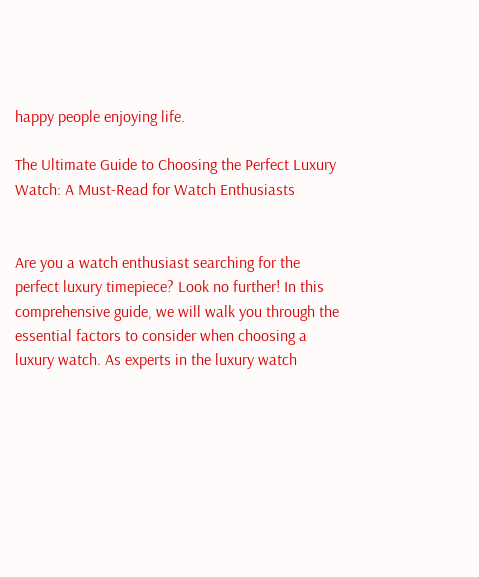happy people enjoying life.

The Ultimate Guide to Choosing the Perfect Luxury Watch: A Must-Read for Watch Enthusiasts


Are you a watch enthusiast searching for the perfect luxury timepiece? Look no further! In this comprehensive guide, we will walk you through the essential factors to consider when choosing a luxury watch. As experts in the luxury watch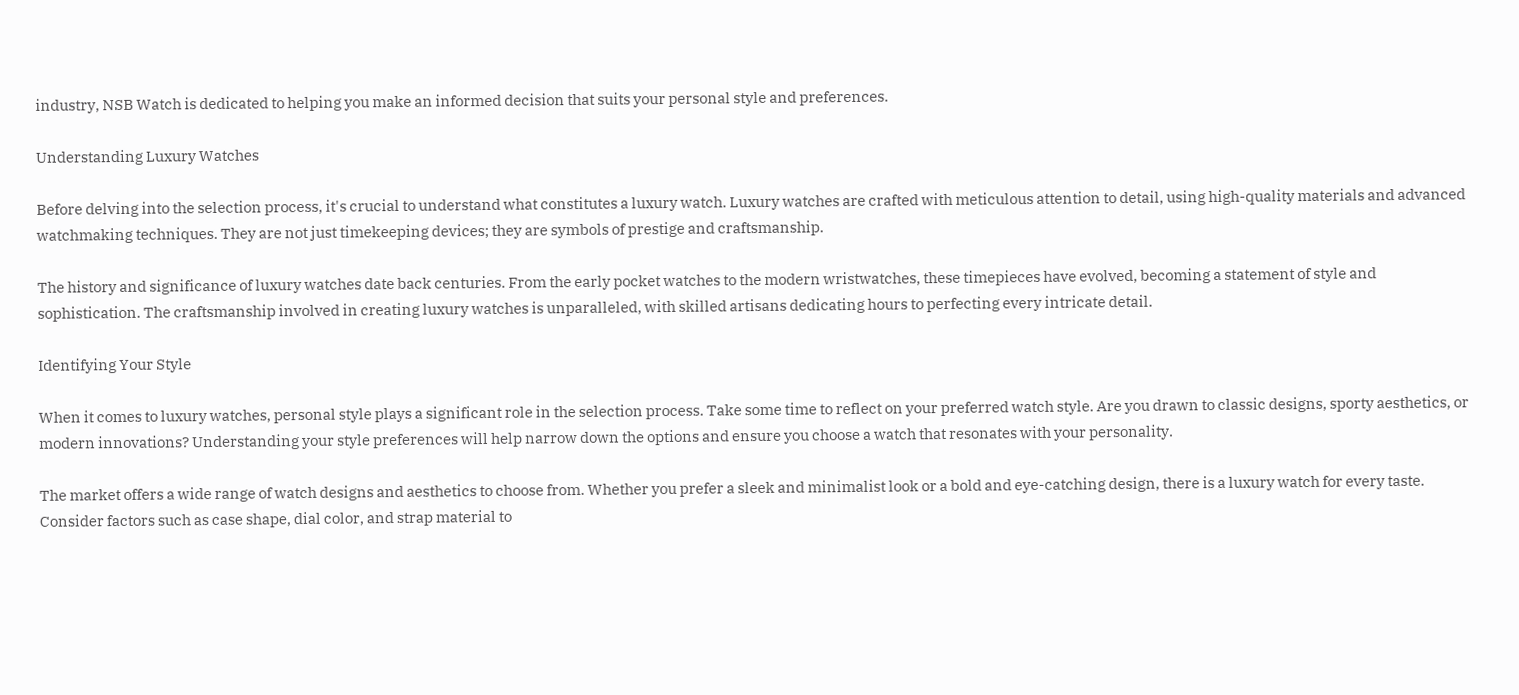industry, NSB Watch is dedicated to helping you make an informed decision that suits your personal style and preferences.

Understanding Luxury Watches

Before delving into the selection process, it's crucial to understand what constitutes a luxury watch. Luxury watches are crafted with meticulous attention to detail, using high-quality materials and advanced watchmaking techniques. They are not just timekeeping devices; they are symbols of prestige and craftsmanship.

The history and significance of luxury watches date back centuries. From the early pocket watches to the modern wristwatches, these timepieces have evolved, becoming a statement of style and sophistication. The craftsmanship involved in creating luxury watches is unparalleled, with skilled artisans dedicating hours to perfecting every intricate detail.

Identifying Your Style

When it comes to luxury watches, personal style plays a significant role in the selection process. Take some time to reflect on your preferred watch style. Are you drawn to classic designs, sporty aesthetics, or modern innovations? Understanding your style preferences will help narrow down the options and ensure you choose a watch that resonates with your personality.

The market offers a wide range of watch designs and aesthetics to choose from. Whether you prefer a sleek and minimalist look or a bold and eye-catching design, there is a luxury watch for every taste. Consider factors such as case shape, dial color, and strap material to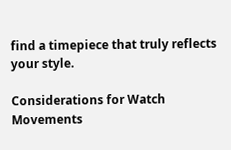find a timepiece that truly reflects your style.

Considerations for Watch Movements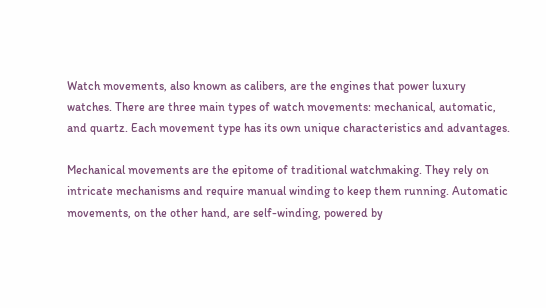Watch movements, also known as calibers, are the engines that power luxury watches. There are three main types of watch movements: mechanical, automatic, and quartz. Each movement type has its own unique characteristics and advantages.

Mechanical movements are the epitome of traditional watchmaking. They rely on intricate mechanisms and require manual winding to keep them running. Automatic movements, on the other hand, are self-winding, powered by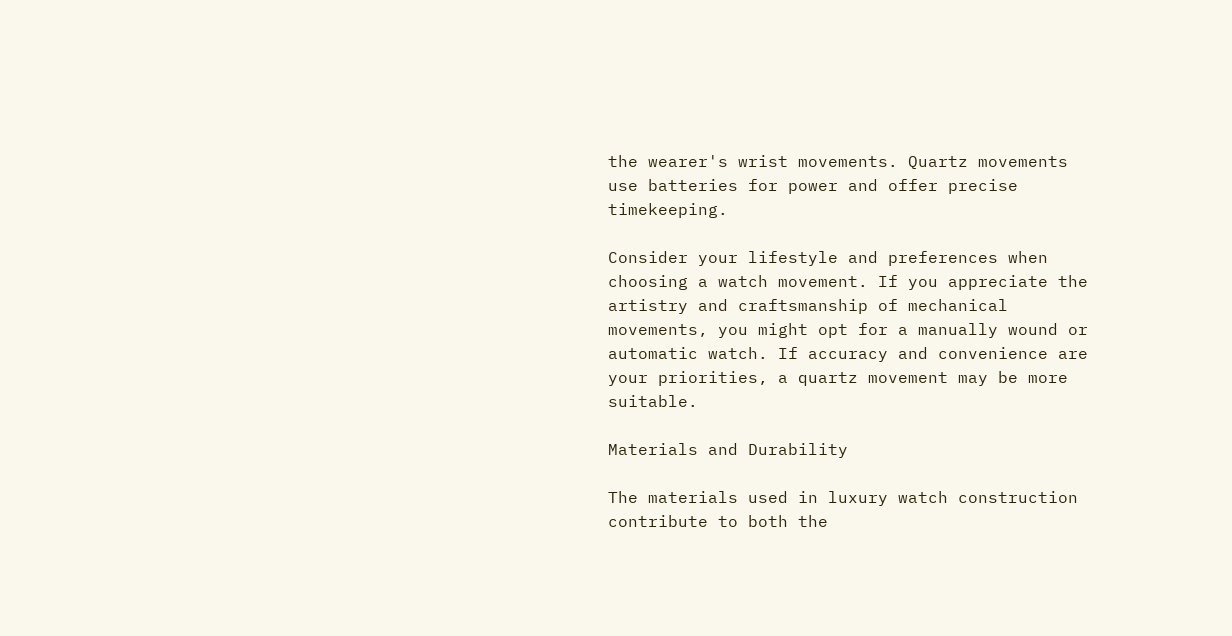the wearer's wrist movements. Quartz movements use batteries for power and offer precise timekeeping.

Consider your lifestyle and preferences when choosing a watch movement. If you appreciate the artistry and craftsmanship of mechanical movements, you might opt for a manually wound or automatic watch. If accuracy and convenience are your priorities, a quartz movement may be more suitable.

Materials and Durability

The materials used in luxury watch construction contribute to both the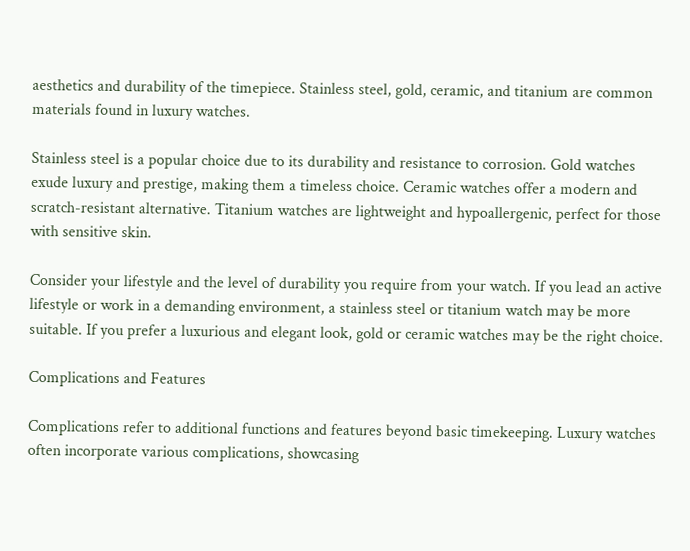aesthetics and durability of the timepiece. Stainless steel, gold, ceramic, and titanium are common materials found in luxury watches.

Stainless steel is a popular choice due to its durability and resistance to corrosion. Gold watches exude luxury and prestige, making them a timeless choice. Ceramic watches offer a modern and scratch-resistant alternative. Titanium watches are lightweight and hypoallergenic, perfect for those with sensitive skin.

Consider your lifestyle and the level of durability you require from your watch. If you lead an active lifestyle or work in a demanding environment, a stainless steel or titanium watch may be more suitable. If you prefer a luxurious and elegant look, gold or ceramic watches may be the right choice.

Complications and Features

Complications refer to additional functions and features beyond basic timekeeping. Luxury watches often incorporate various complications, showcasing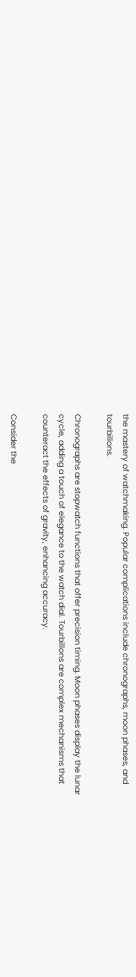the mastery of watchmaking. Popular complications include chronographs, moon phases, and tourbillons.

Chronographs are stopwatch functions that offer precision timing. Moon phases display the lunar cycle, adding a touch of elegance to the watch dial. Tourbillons are complex mechanisms that counteract the effects of gravity, enhancing accuracy.

Consider the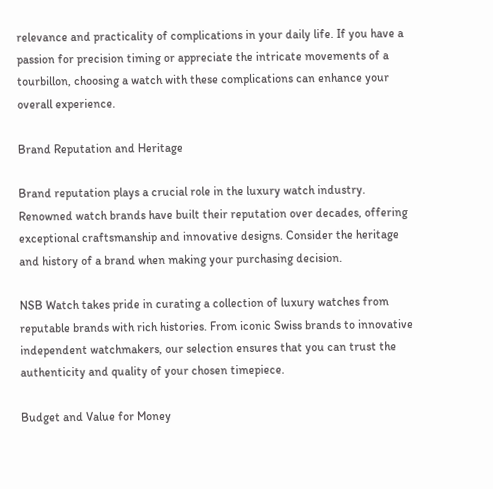relevance and practicality of complications in your daily life. If you have a passion for precision timing or appreciate the intricate movements of a tourbillon, choosing a watch with these complications can enhance your overall experience.

Brand Reputation and Heritage

Brand reputation plays a crucial role in the luxury watch industry. Renowned watch brands have built their reputation over decades, offering exceptional craftsmanship and innovative designs. Consider the heritage and history of a brand when making your purchasing decision.

NSB Watch takes pride in curating a collection of luxury watches from reputable brands with rich histories. From iconic Swiss brands to innovative independent watchmakers, our selection ensures that you can trust the authenticity and quality of your chosen timepiece.

Budget and Value for Money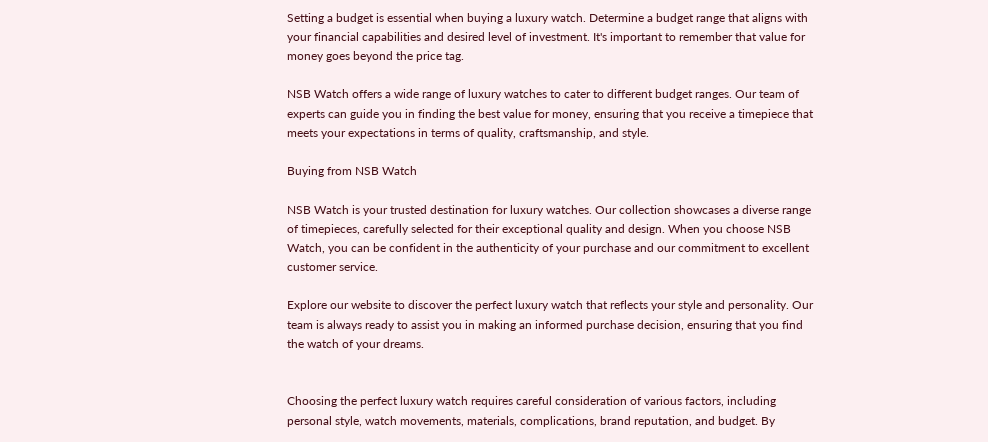Setting a budget is essential when buying a luxury watch. Determine a budget range that aligns with your financial capabilities and desired level of investment. It's important to remember that value for money goes beyond the price tag.

NSB Watch offers a wide range of luxury watches to cater to different budget ranges. Our team of experts can guide you in finding the best value for money, ensuring that you receive a timepiece that meets your expectations in terms of quality, craftsmanship, and style.

Buying from NSB Watch

NSB Watch is your trusted destination for luxury watches. Our collection showcases a diverse range of timepieces, carefully selected for their exceptional quality and design. When you choose NSB Watch, you can be confident in the authenticity of your purchase and our commitment to excellent customer service.

Explore our website to discover the perfect luxury watch that reflects your style and personality. Our team is always ready to assist you in making an informed purchase decision, ensuring that you find the watch of your dreams.


Choosing the perfect luxury watch requires careful consideration of various factors, including personal style, watch movements, materials, complications, brand reputation, and budget. By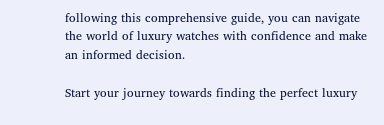following this comprehensive guide, you can navigate the world of luxury watches with confidence and make an informed decision.

Start your journey towards finding the perfect luxury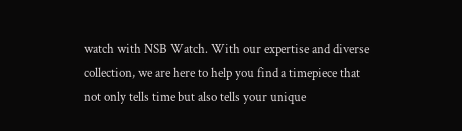watch with NSB Watch. With our expertise and diverse collection, we are here to help you find a timepiece that not only tells time but also tells your unique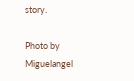story.

Photo by Miguelangel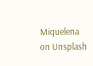Miquelena on Unsplash